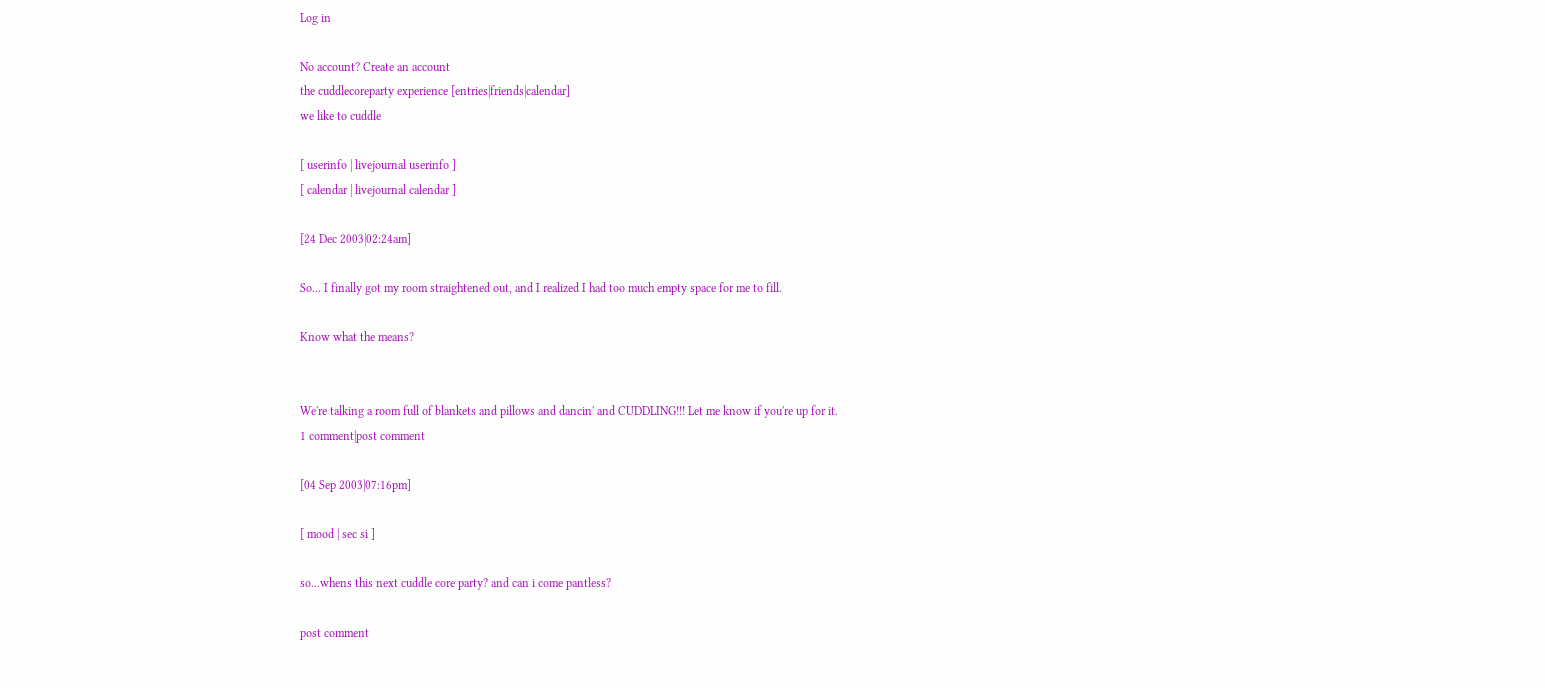Log in

No account? Create an account
the cuddlecoreparty experience [entries|friends|calendar]
we like to cuddle

[ userinfo | livejournal userinfo ]
[ calendar | livejournal calendar ]

[24 Dec 2003|02:24am]

So... I finally got my room straightened out, and I realized I had too much empty space for me to fill.

Know what the means?


We're talking a room full of blankets and pillows and dancin' and CUDDLING!!! Let me know if you're up for it.
1 comment|post comment

[04 Sep 2003|07:16pm]

[ mood | sec si ]

so...whens this next cuddle core party? and can i come pantless?

post comment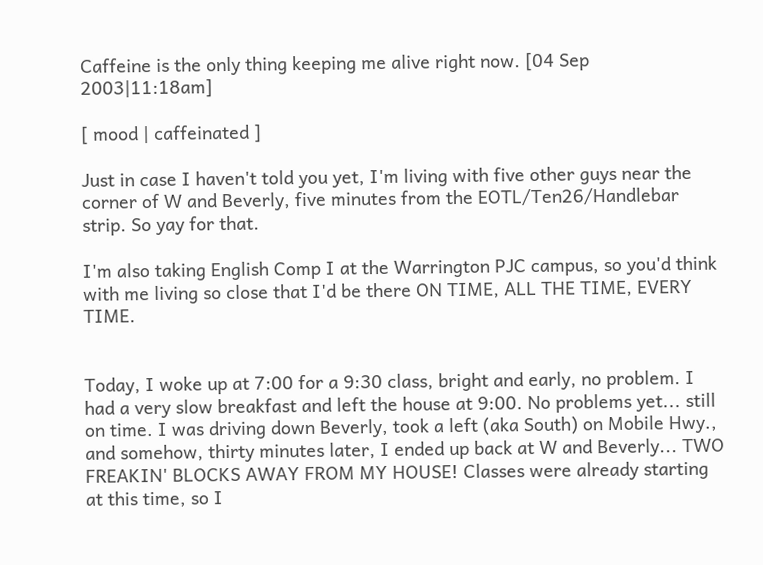Caffeine is the only thing keeping me alive right now. [04 Sep 2003|11:18am]

[ mood | caffeinated ]

Just in case I haven't told you yet, I'm living with five other guys near the corner of W and Beverly, five minutes from the EOTL/Ten26/Handlebar strip. So yay for that.

I'm also taking English Comp I at the Warrington PJC campus, so you'd think with me living so close that I'd be there ON TIME, ALL THE TIME, EVERY TIME.


Today, I woke up at 7:00 for a 9:30 class, bright and early, no problem. I had a very slow breakfast and left the house at 9:00. No problems yet... still on time. I was driving down Beverly, took a left (aka South) on Mobile Hwy., and somehow, thirty minutes later, I ended up back at W and Beverly... TWO FREAKIN' BLOCKS AWAY FROM MY HOUSE! Classes were already starting at this time, so I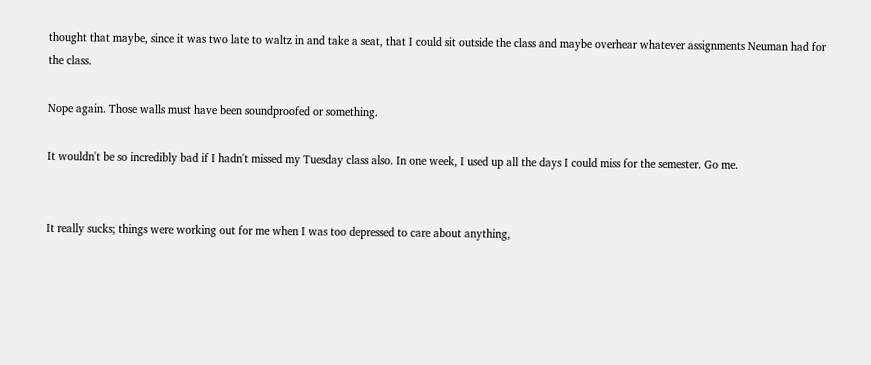thought that maybe, since it was two late to waltz in and take a seat, that I could sit outside the class and maybe overhear whatever assignments Neuman had for the class.

Nope again. Those walls must have been soundproofed or something.

It wouldn't be so incredibly bad if I hadn't missed my Tuesday class also. In one week, I used up all the days I could miss for the semester. Go me.


It really sucks; things were working out for me when I was too depressed to care about anything,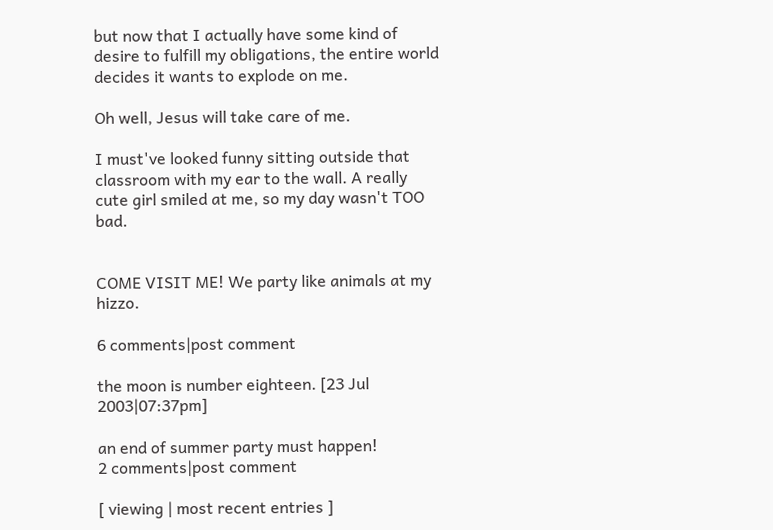but now that I actually have some kind of desire to fulfill my obligations, the entire world decides it wants to explode on me.

Oh well, Jesus will take care of me.

I must've looked funny sitting outside that classroom with my ear to the wall. A really cute girl smiled at me, so my day wasn't TOO bad.


COME VISIT ME! We party like animals at my hizzo.

6 comments|post comment

the moon is number eighteen. [23 Jul 2003|07:37pm]

an end of summer party must happen!
2 comments|post comment

[ viewing | most recent entries ]